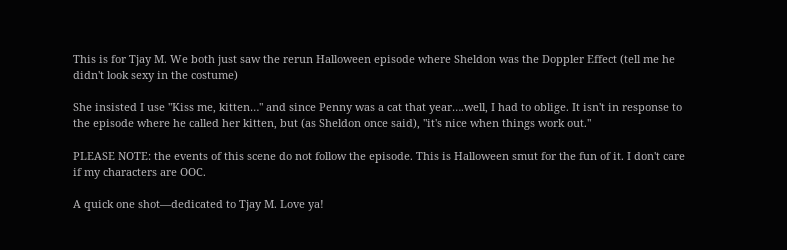This is for Tjay M. We both just saw the rerun Halloween episode where Sheldon was the Doppler Effect (tell me he didn't look sexy in the costume)

She insisted I use "Kiss me, kitten…" and since Penny was a cat that year….well, I had to oblige. It isn't in response to the episode where he called her kitten, but (as Sheldon once said), "it's nice when things work out."

PLEASE NOTE: the events of this scene do not follow the episode. This is Halloween smut for the fun of it. I don't care if my characters are OOC.

A quick one shot—dedicated to Tjay M. Love ya!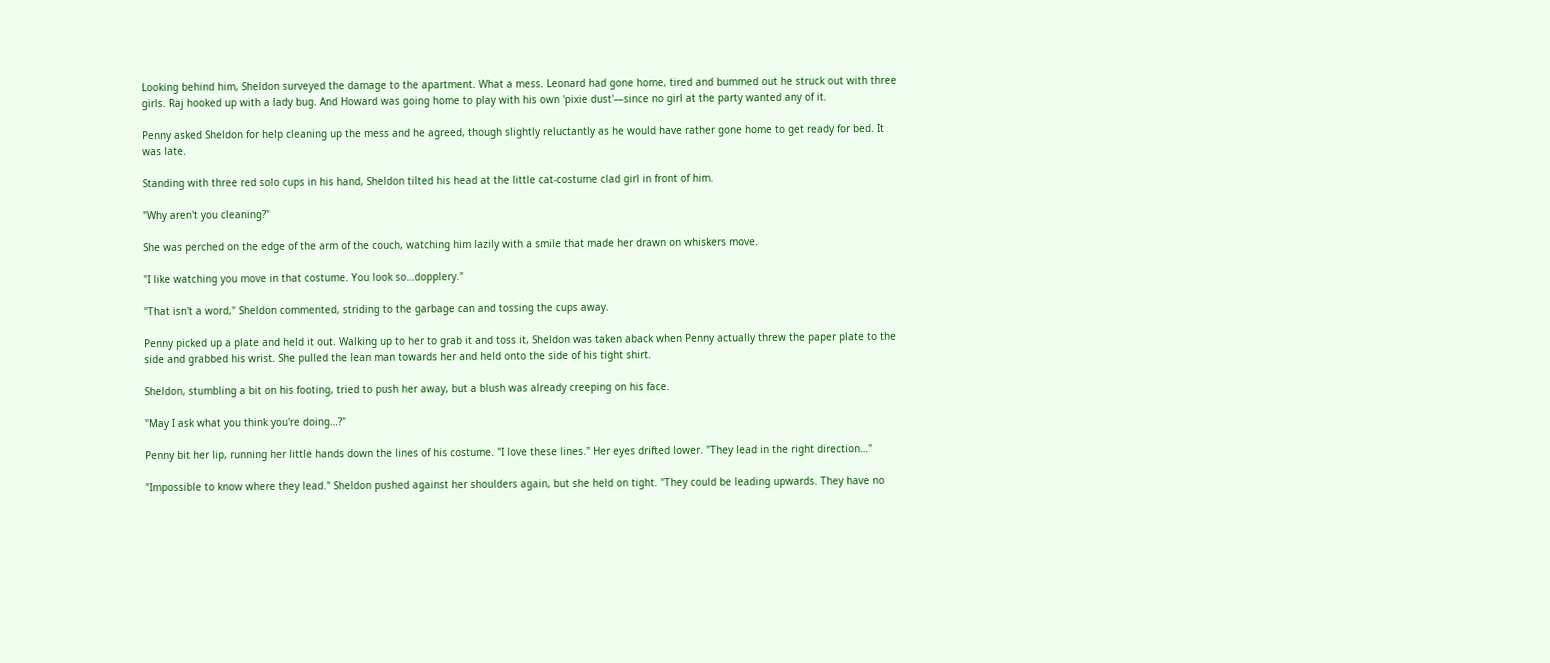Looking behind him, Sheldon surveyed the damage to the apartment. What a mess. Leonard had gone home, tired and bummed out he struck out with three girls. Raj hooked up with a lady bug. And Howard was going home to play with his own 'pixie dust'—since no girl at the party wanted any of it.

Penny asked Sheldon for help cleaning up the mess and he agreed, though slightly reluctantly as he would have rather gone home to get ready for bed. It was late.

Standing with three red solo cups in his hand, Sheldon tilted his head at the little cat-costume clad girl in front of him.

"Why aren't you cleaning?"

She was perched on the edge of the arm of the couch, watching him lazily with a smile that made her drawn on whiskers move.

"I like watching you move in that costume. You look so…dopplery."

"That isn't a word," Sheldon commented, striding to the garbage can and tossing the cups away.

Penny picked up a plate and held it out. Walking up to her to grab it and toss it, Sheldon was taken aback when Penny actually threw the paper plate to the side and grabbed his wrist. She pulled the lean man towards her and held onto the side of his tight shirt.

Sheldon, stumbling a bit on his footing, tried to push her away, but a blush was already creeping on his face.

"May I ask what you think you're doing…?"

Penny bit her lip, running her little hands down the lines of his costume. "I love these lines." Her eyes drifted lower. "They lead in the right direction…"

"Impossible to know where they lead." Sheldon pushed against her shoulders again, but she held on tight. "They could be leading upwards. They have no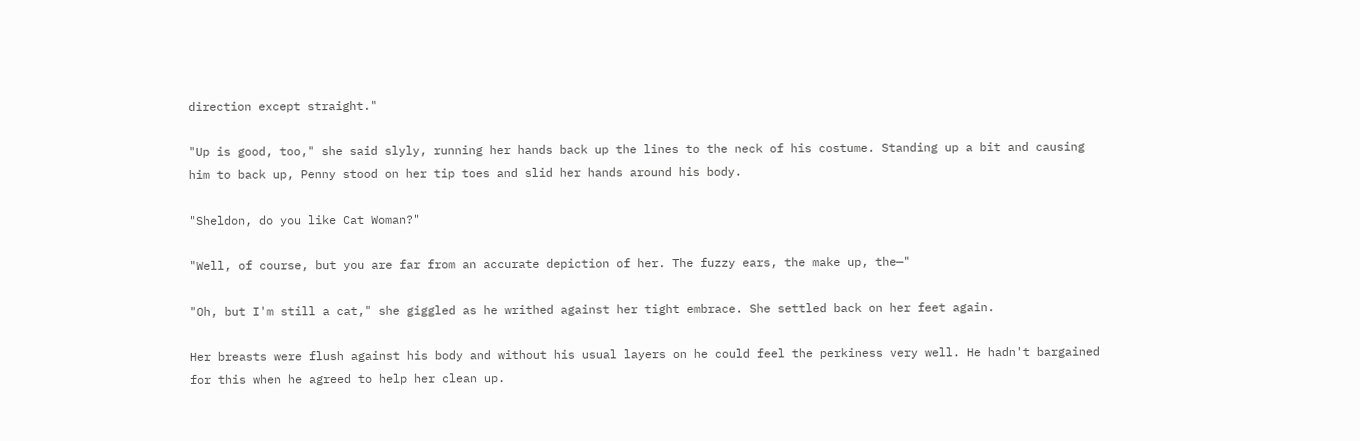direction except straight."

"Up is good, too," she said slyly, running her hands back up the lines to the neck of his costume. Standing up a bit and causing him to back up, Penny stood on her tip toes and slid her hands around his body.

"Sheldon, do you like Cat Woman?"

"Well, of course, but you are far from an accurate depiction of her. The fuzzy ears, the make up, the—"

"Oh, but I'm still a cat," she giggled as he writhed against her tight embrace. She settled back on her feet again.

Her breasts were flush against his body and without his usual layers on he could feel the perkiness very well. He hadn't bargained for this when he agreed to help her clean up.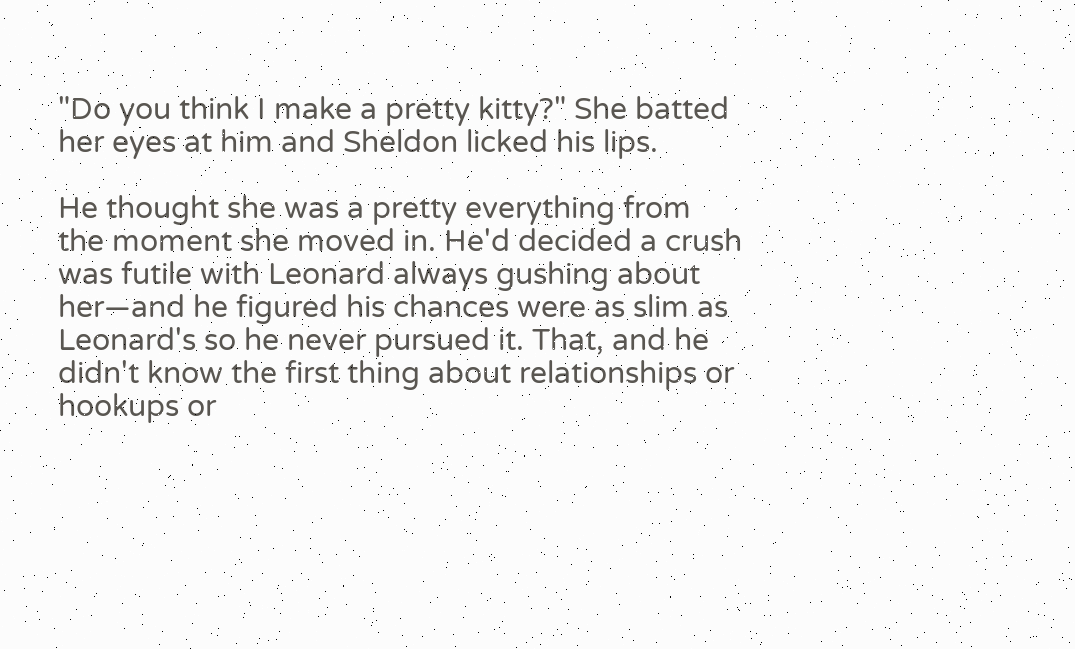"Do you think I make a pretty kitty?" She batted her eyes at him and Sheldon licked his lips.

He thought she was a pretty everything from the moment she moved in. He'd decided a crush was futile with Leonard always gushing about her—and he figured his chances were as slim as Leonard's so he never pursued it. That, and he didn't know the first thing about relationships or hookups or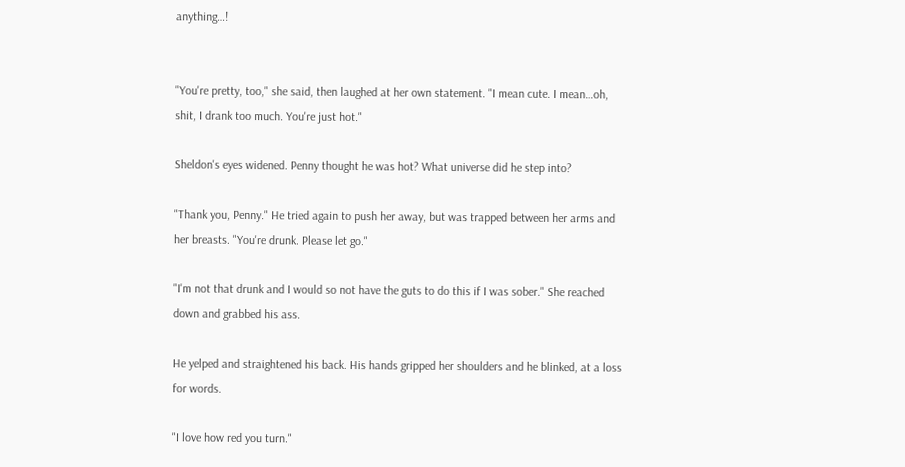anything…!


"You're pretty, too," she said, then laughed at her own statement. "I mean cute. I mean…oh, shit, I drank too much. You're just hot."

Sheldon's eyes widened. Penny thought he was hot? What universe did he step into?

"Thank you, Penny." He tried again to push her away, but was trapped between her arms and her breasts. "You're drunk. Please let go."

"I'm not that drunk and I would so not have the guts to do this if I was sober." She reached down and grabbed his ass.

He yelped and straightened his back. His hands gripped her shoulders and he blinked, at a loss for words.

"I love how red you turn."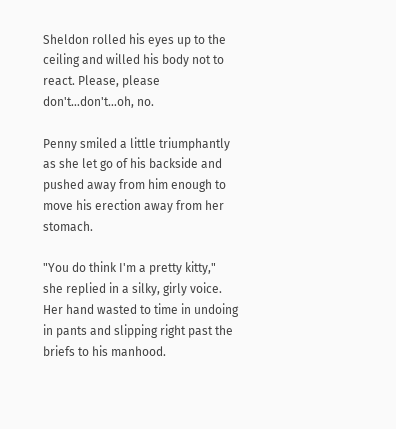Sheldon rolled his eyes up to the ceiling and willed his body not to react. Please, please don't…don't…oh, no.

Penny smiled a little triumphantly as she let go of his backside and pushed away from him enough to move his erection away from her stomach.

"You do think I'm a pretty kitty," she replied in a silky, girly voice. Her hand wasted to time in undoing in pants and slipping right past the briefs to his manhood.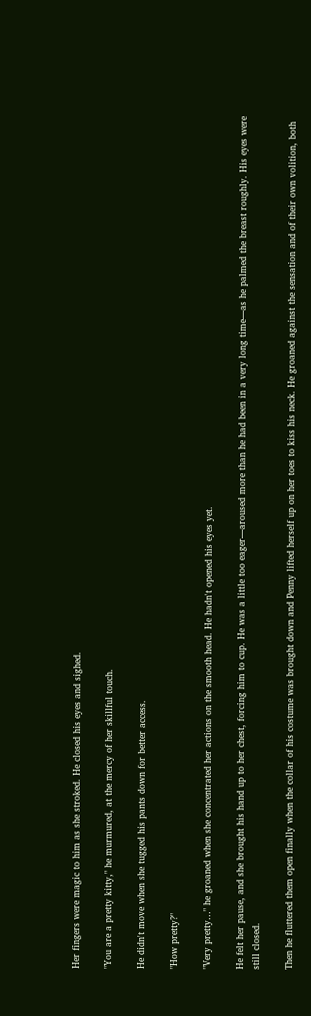Her fingers were magic to him as she stroked. He closed his eyes and sighed.

"You are a pretty kitty," he murmured, at the mercy of her skillful touch.

He didn't move when she tugged his pants down for better access.

"How pretty?"

"Very pretty…" he groaned when she concentrated her actions on the smooth head. He hadn't opened his eyes yet.

He felt her pause, and she brought his hand up to her chest, forcing him to cup. He was a little too eager—aroused more than he had been in a very long time—as he palmed the breast roughly. His eyes were still closed.

Then he fluttered them open finally when the collar of his costume was brought down and Penny lifted herself up on her toes to kiss his neck. He groaned against the sensation and of their own volition, both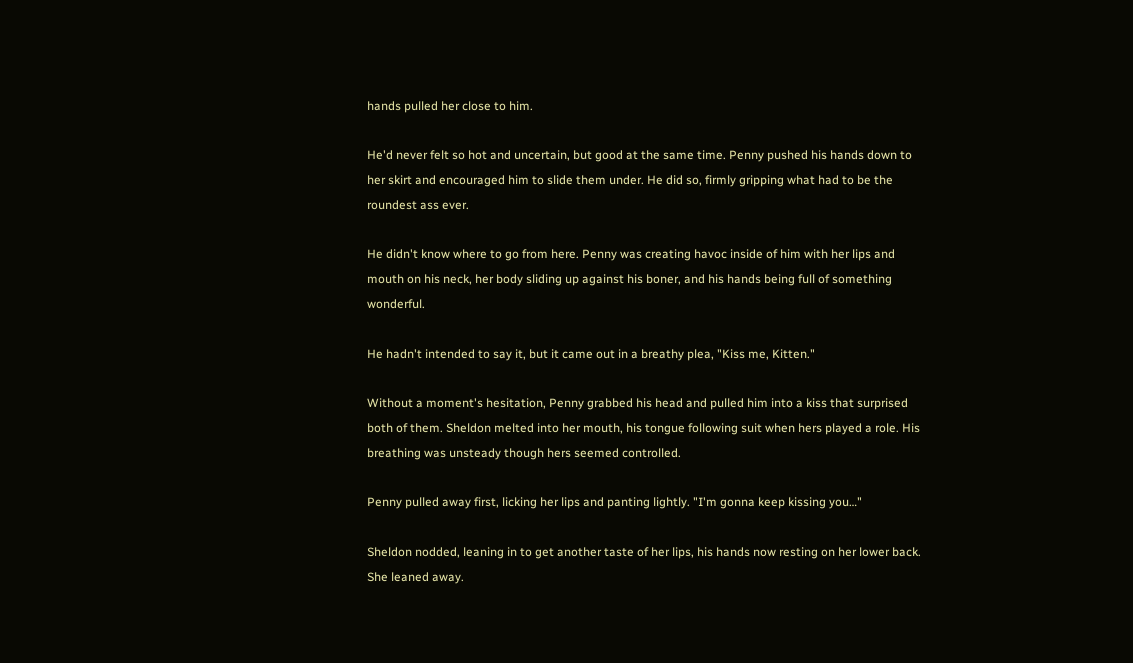hands pulled her close to him.

He'd never felt so hot and uncertain, but good at the same time. Penny pushed his hands down to her skirt and encouraged him to slide them under. He did so, firmly gripping what had to be the roundest ass ever.

He didn't know where to go from here. Penny was creating havoc inside of him with her lips and mouth on his neck, her body sliding up against his boner, and his hands being full of something wonderful.

He hadn't intended to say it, but it came out in a breathy plea, "Kiss me, Kitten."

Without a moment's hesitation, Penny grabbed his head and pulled him into a kiss that surprised both of them. Sheldon melted into her mouth, his tongue following suit when hers played a role. His breathing was unsteady though hers seemed controlled.

Penny pulled away first, licking her lips and panting lightly. "I'm gonna keep kissing you…"

Sheldon nodded, leaning in to get another taste of her lips, his hands now resting on her lower back. She leaned away.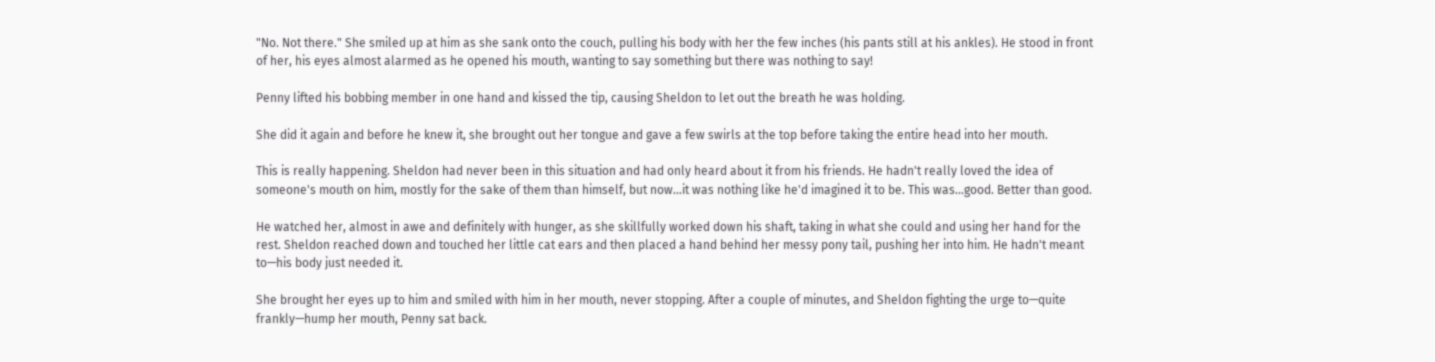"No. Not there." She smiled up at him as she sank onto the couch, pulling his body with her the few inches (his pants still at his ankles). He stood in front of her, his eyes almost alarmed as he opened his mouth, wanting to say something but there was nothing to say!

Penny lifted his bobbing member in one hand and kissed the tip, causing Sheldon to let out the breath he was holding.

She did it again and before he knew it, she brought out her tongue and gave a few swirls at the top before taking the entire head into her mouth.

This is really happening. Sheldon had never been in this situation and had only heard about it from his friends. He hadn't really loved the idea of someone's mouth on him, mostly for the sake of them than himself, but now…it was nothing like he'd imagined it to be. This was…good. Better than good.

He watched her, almost in awe and definitely with hunger, as she skillfully worked down his shaft, taking in what she could and using her hand for the rest. Sheldon reached down and touched her little cat ears and then placed a hand behind her messy pony tail, pushing her into him. He hadn't meant to—his body just needed it.

She brought her eyes up to him and smiled with him in her mouth, never stopping. After a couple of minutes, and Sheldon fighting the urge to—quite frankly—hump her mouth, Penny sat back.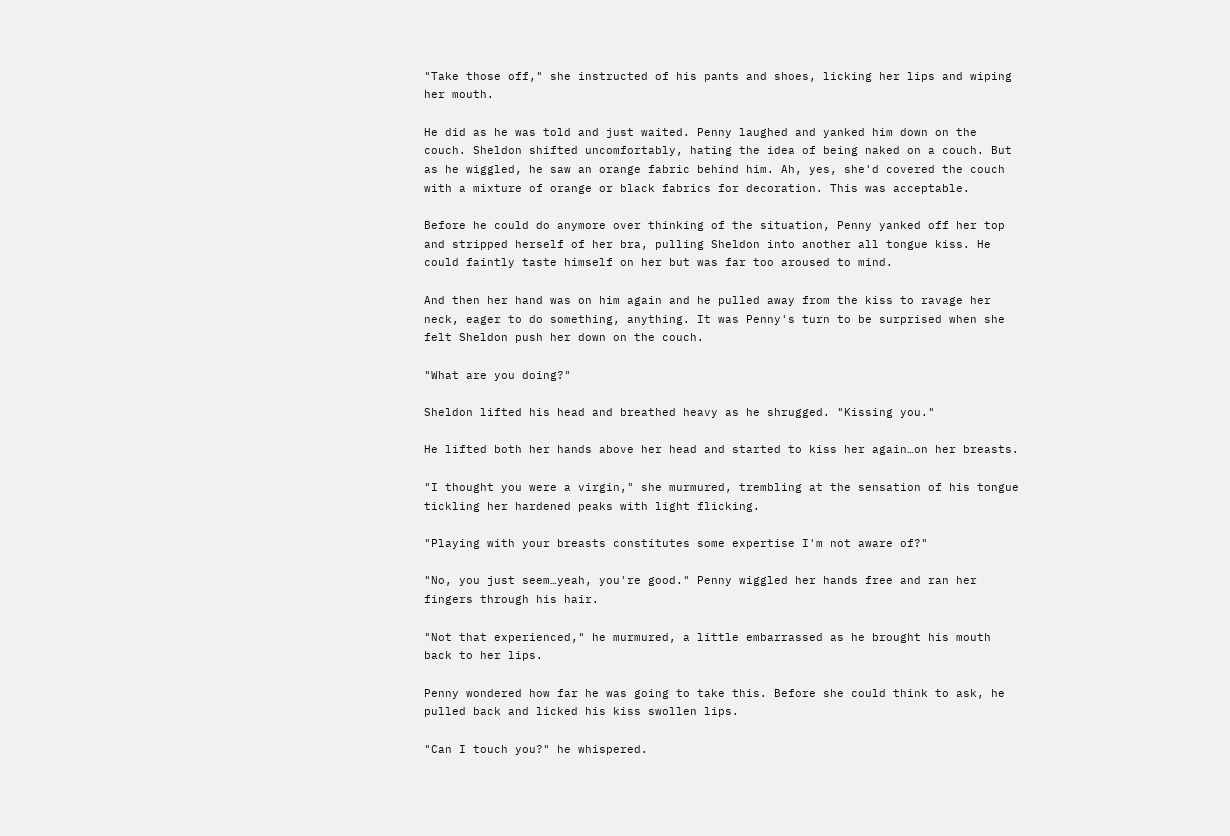"Take those off," she instructed of his pants and shoes, licking her lips and wiping her mouth.

He did as he was told and just waited. Penny laughed and yanked him down on the couch. Sheldon shifted uncomfortably, hating the idea of being naked on a couch. But as he wiggled, he saw an orange fabric behind him. Ah, yes, she'd covered the couch with a mixture of orange or black fabrics for decoration. This was acceptable.

Before he could do anymore over thinking of the situation, Penny yanked off her top and stripped herself of her bra, pulling Sheldon into another all tongue kiss. He could faintly taste himself on her but was far too aroused to mind.

And then her hand was on him again and he pulled away from the kiss to ravage her neck, eager to do something, anything. It was Penny's turn to be surprised when she felt Sheldon push her down on the couch.

"What are you doing?"

Sheldon lifted his head and breathed heavy as he shrugged. "Kissing you."

He lifted both her hands above her head and started to kiss her again…on her breasts.

"I thought you were a virgin," she murmured, trembling at the sensation of his tongue tickling her hardened peaks with light flicking.

"Playing with your breasts constitutes some expertise I'm not aware of?"

"No, you just seem…yeah, you're good." Penny wiggled her hands free and ran her fingers through his hair.

"Not that experienced," he murmured, a little embarrassed as he brought his mouth back to her lips.

Penny wondered how far he was going to take this. Before she could think to ask, he pulled back and licked his kiss swollen lips.

"Can I touch you?" he whispered.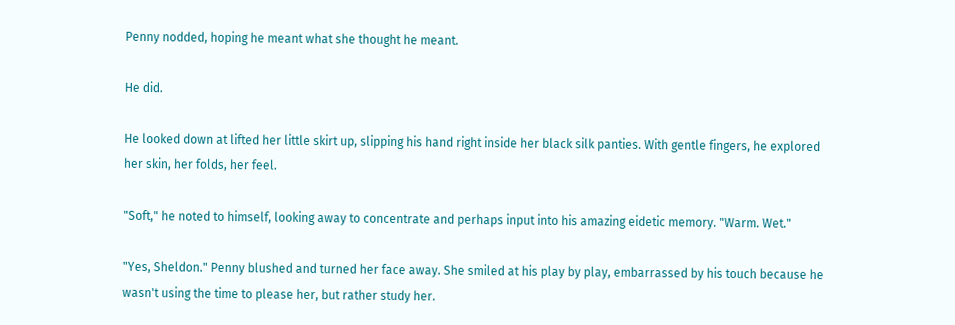Penny nodded, hoping he meant what she thought he meant.

He did.

He looked down at lifted her little skirt up, slipping his hand right inside her black silk panties. With gentle fingers, he explored her skin, her folds, her feel.

"Soft," he noted to himself, looking away to concentrate and perhaps input into his amazing eidetic memory. "Warm. Wet."

"Yes, Sheldon." Penny blushed and turned her face away. She smiled at his play by play, embarrassed by his touch because he wasn't using the time to please her, but rather study her.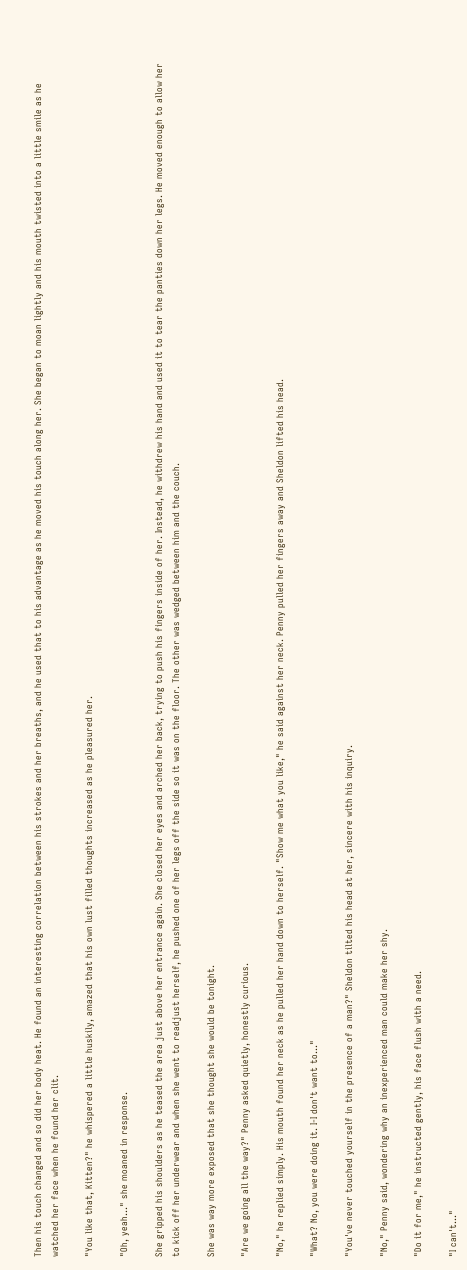Then his touch changed and so did her body heat. He found an interesting correlation between his strokes and her breaths, and he used that to his advantage as he moved his touch along her. She began to moan lightly and his mouth twisted into a little smile as he watched her face when he found her clit.

"You like that, Kitten?" he whispered a little huskily, amazed that his own lust filled thoughts increased as he pleasured her.

"Oh, yeah…" she moaned in response.

She gripped his shoulders as he teased the area just above her entrance again. She closed her eyes and arched her back, trying to push his fingers inside of her. Instead, he withdrew his hand and used it to tear the panties down her legs. He moved enough to allow her to kick off her underwear and when she went to readjust herself, he pushed one of her legs off the side so it was on the floor. The other was wedged between him and the couch.

She was way more exposed that she thought she would be tonight.

"Are we going all the way?" Penny asked quietly, honestly curious.

"No," he replied simply. His mouth found her neck as he pulled her hand down to herself. "Show me what you like," he said against her neck. Penny pulled her fingers away and Sheldon lifted his head.

"What? No, you were doing it. I-I don't want to…"

"You've never touched yourself in the presence of a man?" Sheldon tilted his head at her, sincere with his inquiry.

"No," Penny said, wondering why an inexperienced man could make her shy.

"Do it for me," he instructed gently, his face flush with a need.

"I can't…"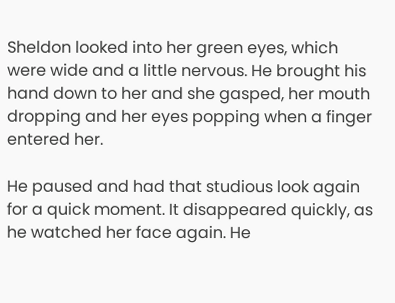Sheldon looked into her green eyes, which were wide and a little nervous. He brought his hand down to her and she gasped, her mouth dropping and her eyes popping when a finger entered her.

He paused and had that studious look again for a quick moment. It disappeared quickly, as he watched her face again. He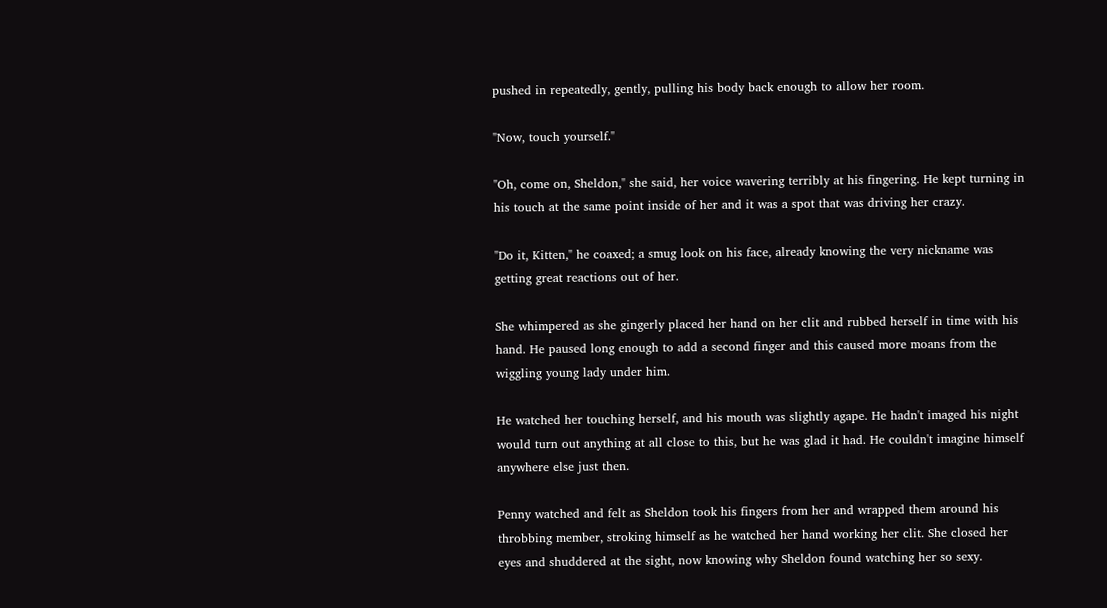pushed in repeatedly, gently, pulling his body back enough to allow her room.

"Now, touch yourself."

"Oh, come on, Sheldon," she said, her voice wavering terribly at his fingering. He kept turning in his touch at the same point inside of her and it was a spot that was driving her crazy.

"Do it, Kitten," he coaxed; a smug look on his face, already knowing the very nickname was getting great reactions out of her.

She whimpered as she gingerly placed her hand on her clit and rubbed herself in time with his hand. He paused long enough to add a second finger and this caused more moans from the wiggling young lady under him.

He watched her touching herself, and his mouth was slightly agape. He hadn't imaged his night would turn out anything at all close to this, but he was glad it had. He couldn't imagine himself anywhere else just then.

Penny watched and felt as Sheldon took his fingers from her and wrapped them around his throbbing member, stroking himself as he watched her hand working her clit. She closed her eyes and shuddered at the sight, now knowing why Sheldon found watching her so sexy.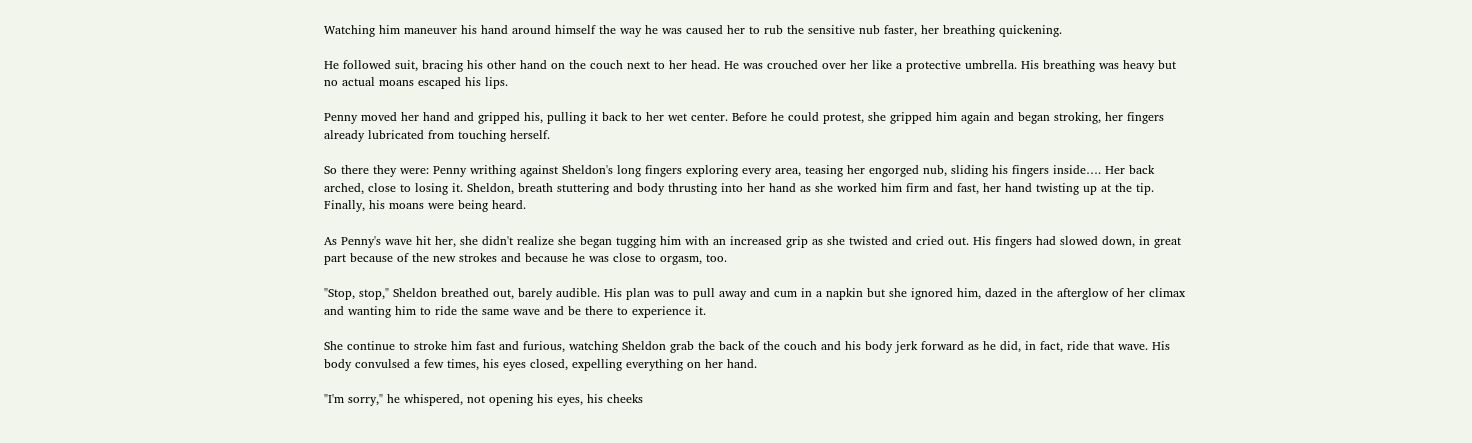Watching him maneuver his hand around himself the way he was caused her to rub the sensitive nub faster, her breathing quickening.

He followed suit, bracing his other hand on the couch next to her head. He was crouched over her like a protective umbrella. His breathing was heavy but no actual moans escaped his lips.

Penny moved her hand and gripped his, pulling it back to her wet center. Before he could protest, she gripped him again and began stroking, her fingers already lubricated from touching herself.

So there they were: Penny writhing against Sheldon's long fingers exploring every area, teasing her engorged nub, sliding his fingers inside…. Her back arched, close to losing it. Sheldon, breath stuttering and body thrusting into her hand as she worked him firm and fast, her hand twisting up at the tip. Finally, his moans were being heard.

As Penny's wave hit her, she didn't realize she began tugging him with an increased grip as she twisted and cried out. His fingers had slowed down, in great part because of the new strokes and because he was close to orgasm, too.

"Stop, stop," Sheldon breathed out, barely audible. His plan was to pull away and cum in a napkin but she ignored him, dazed in the afterglow of her climax and wanting him to ride the same wave and be there to experience it.

She continue to stroke him fast and furious, watching Sheldon grab the back of the couch and his body jerk forward as he did, in fact, ride that wave. His body convulsed a few times, his eyes closed, expelling everything on her hand.

"I'm sorry," he whispered, not opening his eyes, his cheeks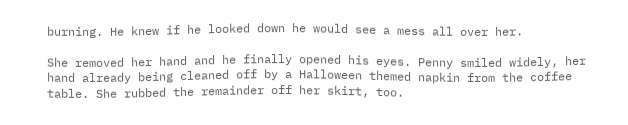burning. He knew if he looked down he would see a mess all over her.

She removed her hand and he finally opened his eyes. Penny smiled widely, her hand already being cleaned off by a Halloween themed napkin from the coffee table. She rubbed the remainder off her skirt, too.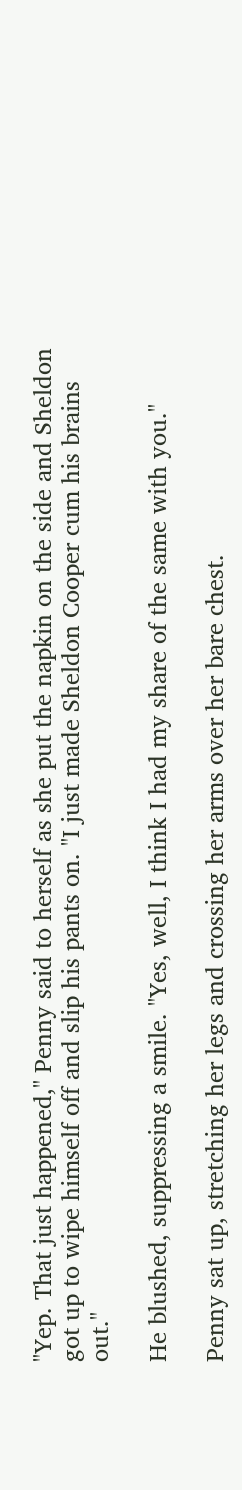"Yep. That just happened," Penny said to herself as she put the napkin on the side and Sheldon got up to wipe himself off and slip his pants on. "I just made Sheldon Cooper cum his brains out."

He blushed, suppressing a smile. "Yes, well, I think I had my share of the same with you."

Penny sat up, stretching her legs and crossing her arms over her bare chest.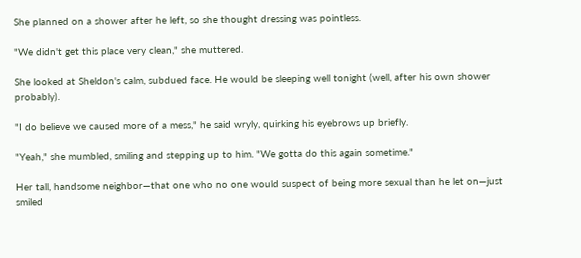She planned on a shower after he left, so she thought dressing was pointless.

"We didn't get this place very clean," she muttered.

She looked at Sheldon's calm, subdued face. He would be sleeping well tonight (well, after his own shower probably).

"I do believe we caused more of a mess," he said wryly, quirking his eyebrows up briefly.

"Yeah," she mumbled, smiling and stepping up to him. "We gotta do this again sometime."

Her tall, handsome neighbor—that one who no one would suspect of being more sexual than he let on—just smiled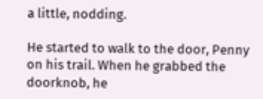a little, nodding.

He started to walk to the door, Penny on his trail. When he grabbed the doorknob, he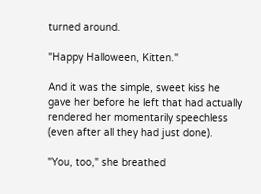turned around.

"Happy Halloween, Kitten."

And it was the simple, sweet kiss he gave her before he left that had actually rendered her momentarily speechless (even after all they had just done).

"You, too," she breathed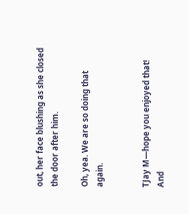out, her face blushing as she closed the door after him.

Oh, yea. We are so doing that again.


TJay M—hope you enjoyed that! And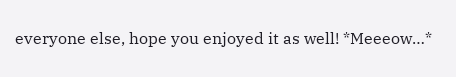everyone else, hope you enjoyed it as well! *Meeeow…*